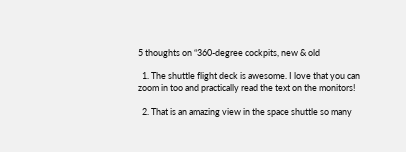5 thoughts on “360-degree cockpits, new & old

  1. The shuttle flight deck is awesome. I love that you can zoom in too and practically read the text on the monitors!

  2. That is an amazing view in the space shuttle so many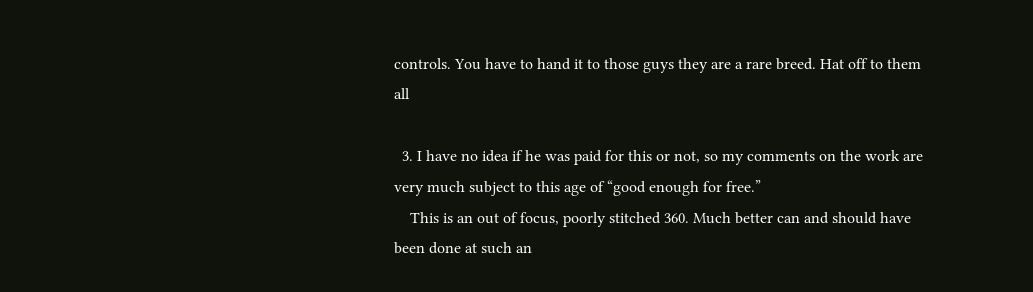controls. You have to hand it to those guys they are a rare breed. Hat off to them all

  3. I have no idea if he was paid for this or not, so my comments on the work are very much subject to this age of “good enough for free.”
    This is an out of focus, poorly stitched 360. Much better can and should have been done at such an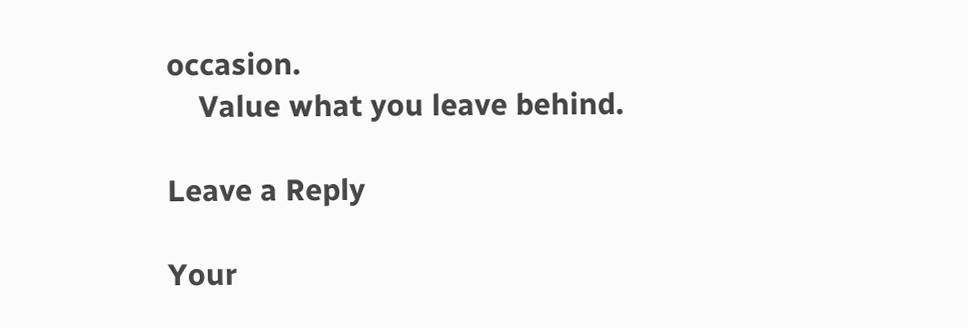occasion.
    Value what you leave behind.

Leave a Reply

Your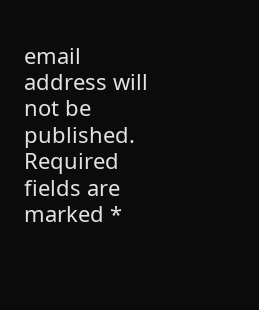email address will not be published. Required fields are marked *